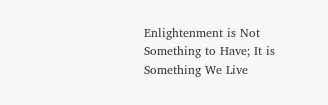Enlightenment is Not Something to Have; It is Something We Live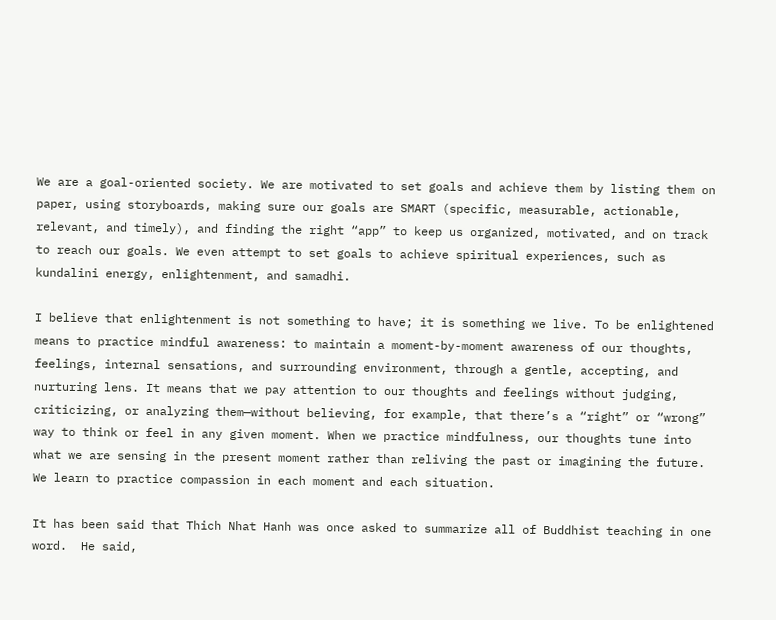We are a goal-oriented society. We are motivated to set goals and achieve them by listing them on paper, using storyboards, making sure our goals are SMART (specific, measurable, actionable, relevant, and timely), and finding the right “app” to keep us organized, motivated, and on track to reach our goals. We even attempt to set goals to achieve spiritual experiences, such as kundalini energy, enlightenment, and samadhi.

I believe that enlightenment is not something to have; it is something we live. To be enlightened means to practice mindful awareness: to maintain a moment-by-moment awareness of our thoughts, feelings, internal sensations, and surrounding environment, through a gentle, accepting, and nurturing lens. It means that we pay attention to our thoughts and feelings without judging, criticizing, or analyzing them—without believing, for example, that there’s a “right” or “wrong” way to think or feel in any given moment. When we practice mindfulness, our thoughts tune into what we are sensing in the present moment rather than reliving the past or imagining the future. We learn to practice compassion in each moment and each situation.

It has been said that Thich Nhat Hanh was once asked to summarize all of Buddhist teaching in one word.  He said,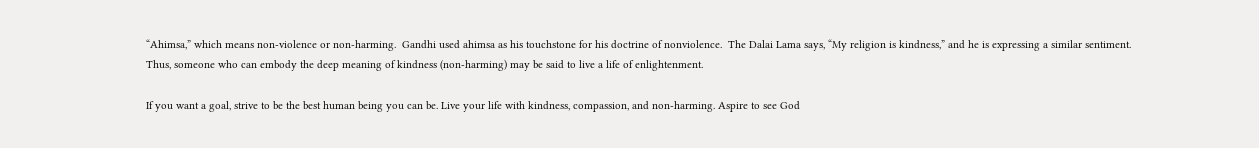“Ahimsa,” which means non-violence or non-harming.  Gandhi used ahimsa as his touchstone for his doctrine of nonviolence.  The Dalai Lama says, “My religion is kindness,” and he is expressing a similar sentiment. Thus, someone who can embody the deep meaning of kindness (non-harming) may be said to live a life of enlightenment.

If you want a goal, strive to be the best human being you can be. Live your life with kindness, compassion, and non-harming. Aspire to see God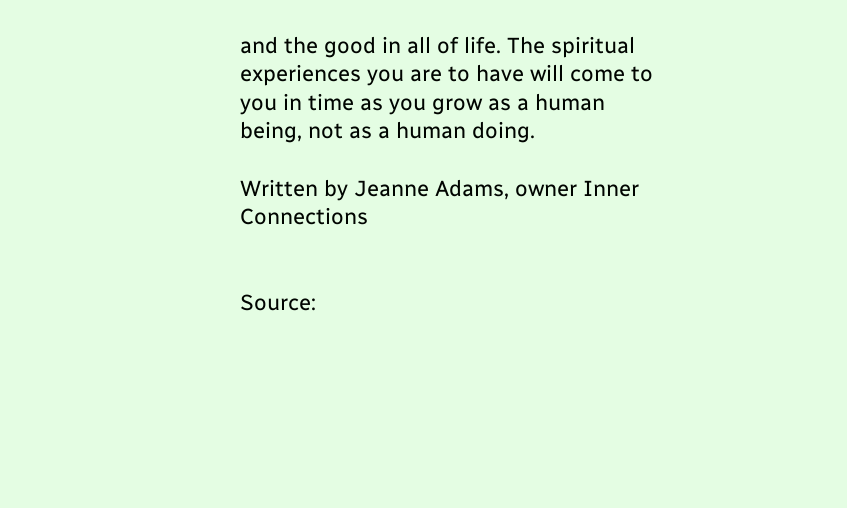and the good in all of life. The spiritual experiences you are to have will come to you in time as you grow as a human being, not as a human doing.

Written by Jeanne Adams, owner Inner Connections


Source: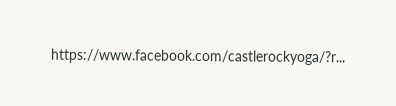https://www.facebook.com/castlerockyoga/?r...